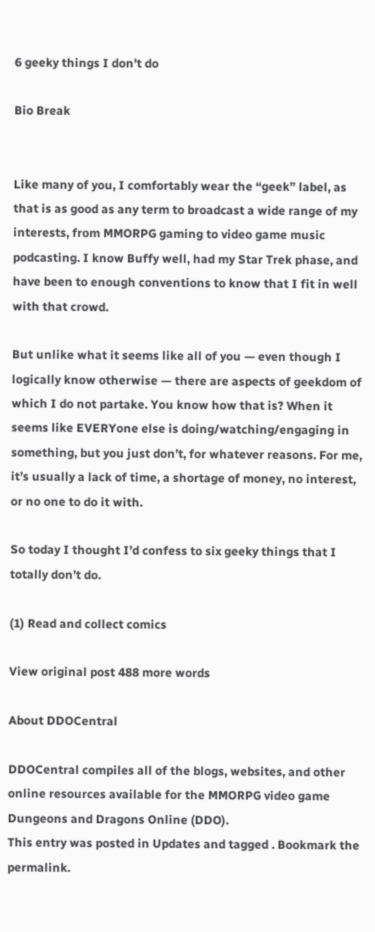6 geeky things I don’t do

Bio Break


Like many of you, I comfortably wear the “geek” label, as that is as good as any term to broadcast a wide range of my interests, from MMORPG gaming to video game music podcasting. I know Buffy well, had my Star Trek phase, and have been to enough conventions to know that I fit in well with that crowd.

But unlike what it seems like all of you — even though I logically know otherwise — there are aspects of geekdom of which I do not partake. You know how that is? When it seems like EVERYone else is doing/watching/engaging in something, but you just don’t, for whatever reasons. For me, it’s usually a lack of time, a shortage of money, no interest, or no one to do it with.

So today I thought I’d confess to six geeky things that I totally don’t do.

(1) Read and collect comics

View original post 488 more words

About DDOCentral

DDOCentral compiles all of the blogs, websites, and other online resources available for the MMORPG video game Dungeons and Dragons Online (DDO).
This entry was posted in Updates and tagged . Bookmark the permalink.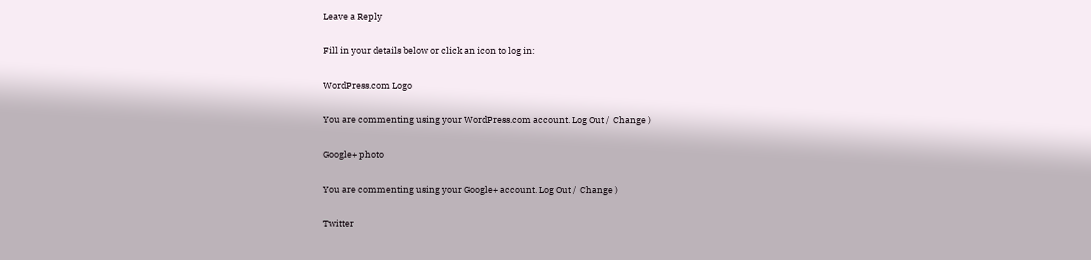Leave a Reply

Fill in your details below or click an icon to log in:

WordPress.com Logo

You are commenting using your WordPress.com account. Log Out /  Change )

Google+ photo

You are commenting using your Google+ account. Log Out /  Change )

Twitter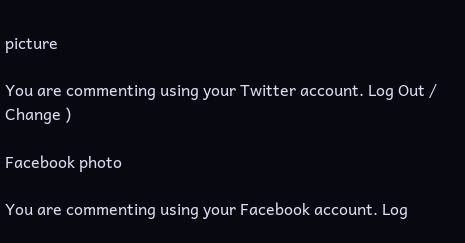picture

You are commenting using your Twitter account. Log Out /  Change )

Facebook photo

You are commenting using your Facebook account. Log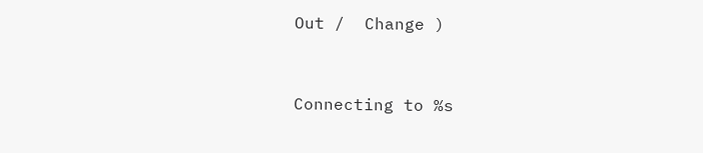Out /  Change )


Connecting to %s